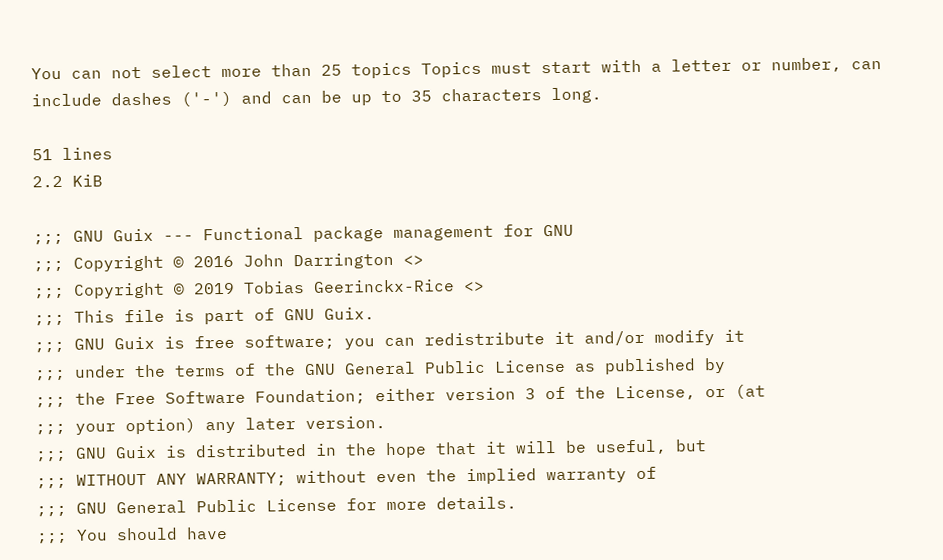You can not select more than 25 topics Topics must start with a letter or number, can include dashes ('-') and can be up to 35 characters long.

51 lines
2.2 KiB

;;; GNU Guix --- Functional package management for GNU
;;; Copyright © 2016 John Darrington <>
;;; Copyright © 2019 Tobias Geerinckx-Rice <>
;;; This file is part of GNU Guix.
;;; GNU Guix is free software; you can redistribute it and/or modify it
;;; under the terms of the GNU General Public License as published by
;;; the Free Software Foundation; either version 3 of the License, or (at
;;; your option) any later version.
;;; GNU Guix is distributed in the hope that it will be useful, but
;;; WITHOUT ANY WARRANTY; without even the implied warranty of
;;; GNU General Public License for more details.
;;; You should have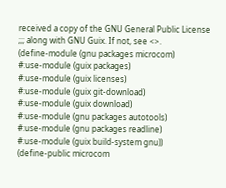received a copy of the GNU General Public License
;;; along with GNU Guix. If not, see <>.
(define-module (gnu packages microcom)
#:use-module (guix packages)
#:use-module (guix licenses)
#:use-module (guix git-download)
#:use-module (guix download)
#:use-module (gnu packages autotools)
#:use-module (gnu packages readline)
#:use-module (guix build-system gnu))
(define-public microcom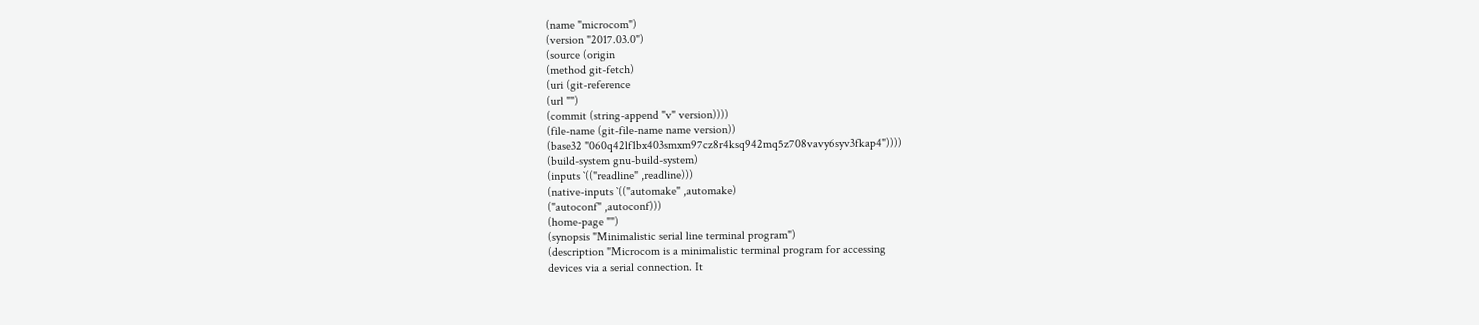(name "microcom")
(version "2017.03.0")
(source (origin
(method git-fetch)
(uri (git-reference
(url "")
(commit (string-append "v" version))))
(file-name (git-file-name name version))
(base32 "060q42lf1bx403smxm97cz8r4ksq942mq5z708vavy6syv3fkap4"))))
(build-system gnu-build-system)
(inputs `(("readline" ,readline)))
(native-inputs `(("automake" ,automake)
("autoconf" ,autoconf)))
(home-page "")
(synopsis "Minimalistic serial line terminal program")
(description "Microcom is a minimalistic terminal program for accessing
devices via a serial connection. It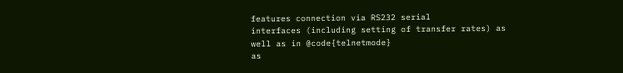features connection via RS232 serial
interfaces (including setting of transfer rates) as well as in @code{telnetmode}
as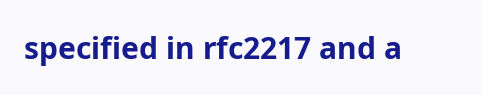specified in rfc2217 and a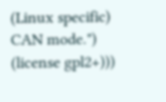(Linux specific) CAN mode.")
(license gpl2+)))